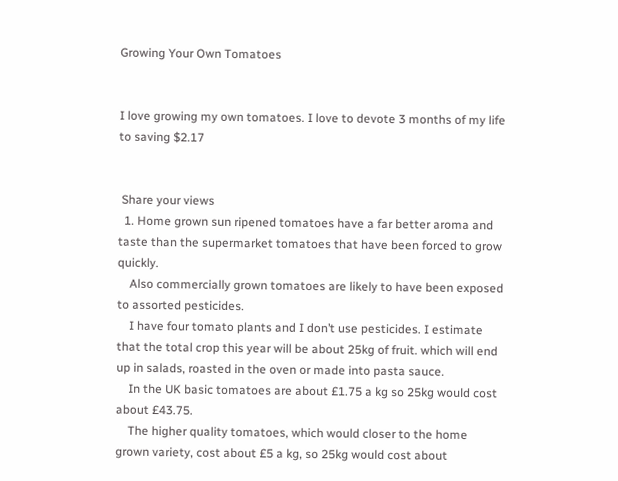Growing Your Own Tomatoes


I love growing my own tomatoes. I love to devote 3 months of my life to saving $2.17


 Share your views
  1. Home grown sun ripened tomatoes have a far better aroma and taste than the supermarket tomatoes that have been forced to grow quickly.
    Also commercially grown tomatoes are likely to have been exposed to assorted pesticides.
    I have four tomato plants and I don’t use pesticides. I estimate that the total crop this year will be about 25kg of fruit. which will end up in salads, roasted in the oven or made into pasta sauce.
    In the UK basic tomatoes are about £1.75 a kg so 25kg would cost about £43.75.
    The higher quality tomatoes, which would closer to the home grown variety, cost about £5 a kg, so 25kg would cost about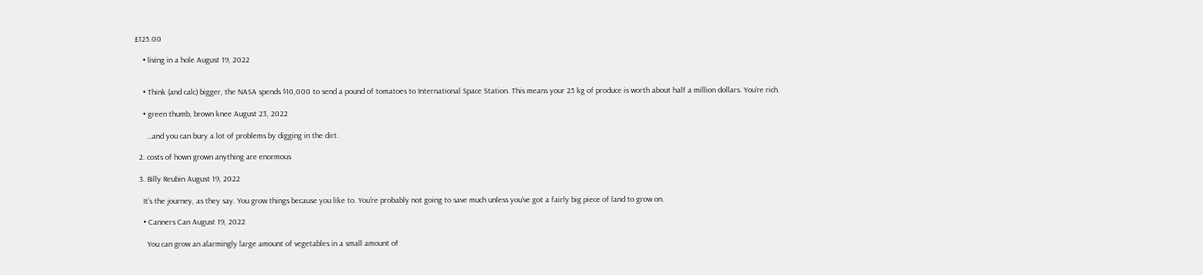£125.00

    • living in a hole August 19, 2022


    • Think (and calc) bigger, the NASA spends $10,000 to send a pound of tomatoes to International Space Station. This means your 25 kg of produce is worth about half a million dollars. You’re rich.

    • green thumb, brown knee August 23, 2022

      …and you can bury a lot of problems by digging in the dirt.

  2. costs of hown grown anything are enormous

  3. Billy Reubin August 19, 2022

    It’s the journey, as they say. You grow things because you like to. You’re probably not going to save much unless you’ve got a fairly big piece of land to grow on.

    • Canners Can August 19, 2022

      You can grow an alarmingly large amount of vegetables in a small amount of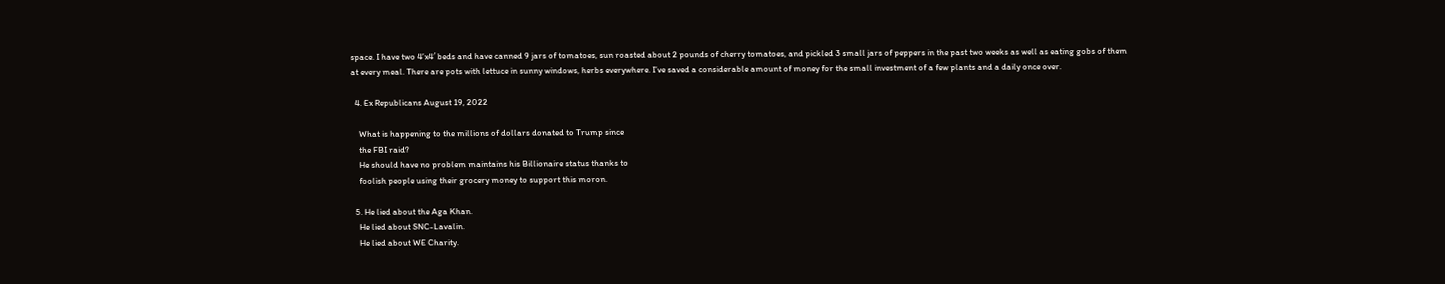space. I have two 4’x4′ beds and have canned 9 jars of tomatoes, sun roasted about 2 pounds of cherry tomatoes, and pickled 3 small jars of peppers in the past two weeks as well as eating gobs of them at every meal. There are pots with lettuce in sunny windows, herbs everywhere. I’ve saved a considerable amount of money for the small investment of a few plants and a daily once over.

  4. Ex Republicans August 19, 2022

    What is happening to the millions of dollars donated to Trump since
    the FBI raid?
    He should have no problem maintains his Billionaire status thanks to
    foolish people using their grocery money to support this moron.

  5. He lied about the Aga Khan.
    He lied about SNC-Lavalin.
    He lied about WE Charity.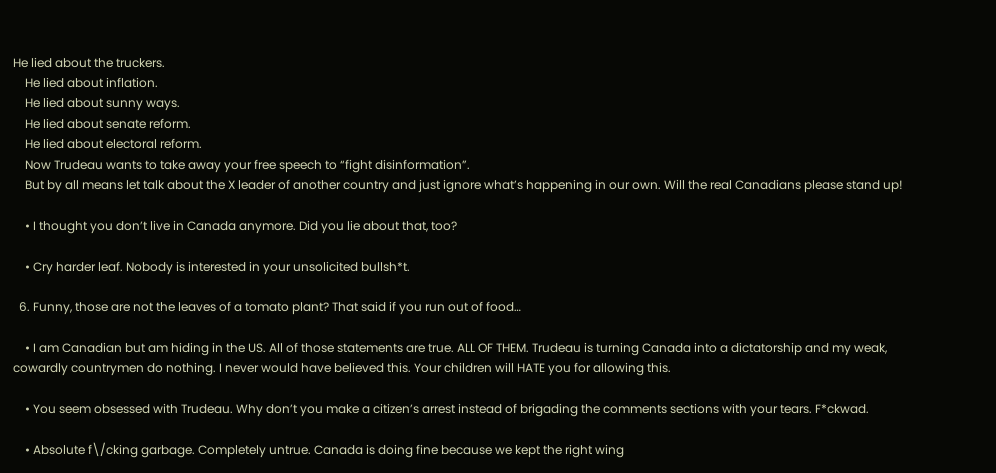He lied about the truckers.
    He lied about inflation.
    He lied about sunny ways.
    He lied about senate reform.
    He lied about electoral reform.
    Now Trudeau wants to take away your free speech to “fight disinformation”.
    But by all means let talk about the X leader of another country and just ignore what’s happening in our own. Will the real Canadians please stand up!

    • I thought you don’t live in Canada anymore. Did you lie about that, too?

    • Cry harder leaf. Nobody is interested in your unsolicited bullsh*t.

  6. Funny, those are not the leaves of a tomato plant? That said if you run out of food…

    • I am Canadian but am hiding in the US. All of those statements are true. ALL OF THEM. Trudeau is turning Canada into a dictatorship and my weak, cowardly countrymen do nothing. I never would have believed this. Your children will HATE you for allowing this.

    • You seem obsessed with Trudeau. Why don’t you make a citizen’s arrest instead of brigading the comments sections with your tears. F*ckwad.

    • Absolute f\/cking garbage. Completely untrue. Canada is doing fine because we kept the right wing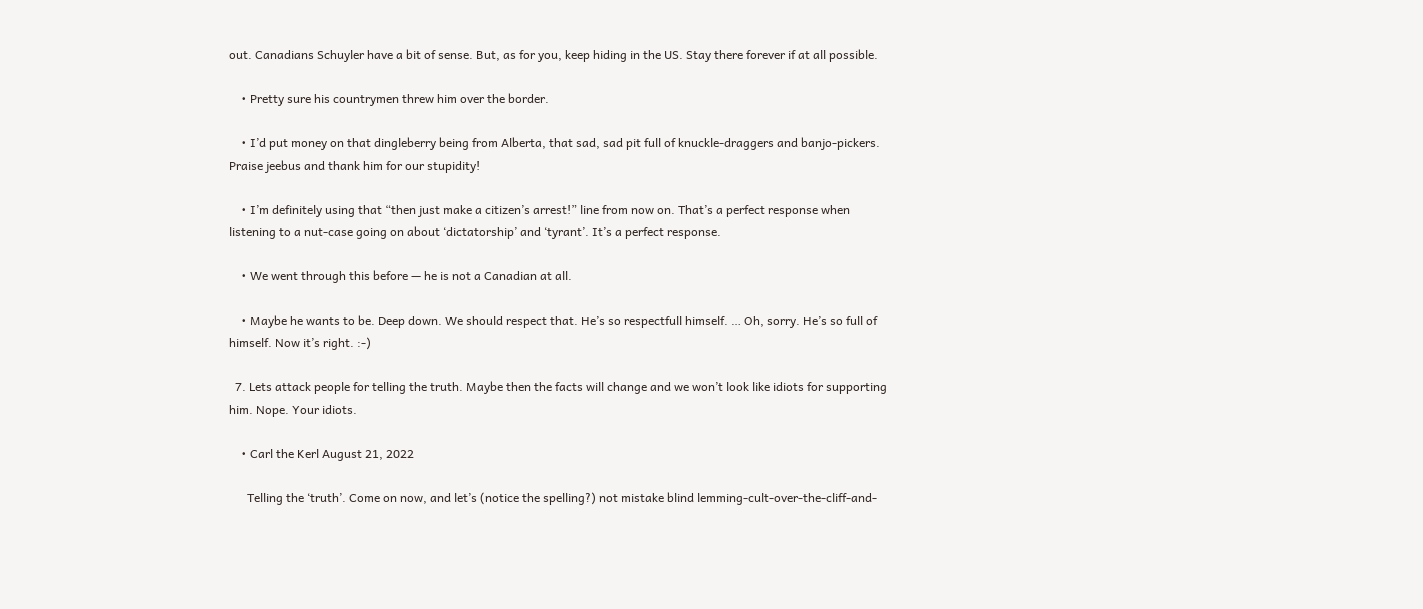out. Canadians Schuyler have a bit of sense. But, as for you, keep hiding in the US. Stay there forever if at all possible.

    • Pretty sure his countrymen threw him over the border.

    • I’d put money on that dingleberry being from Alberta, that sad, sad pit full of knuckle-draggers and banjo-pickers. Praise jeebus and thank him for our stupidity!

    • I’m definitely using that “then just make a citizen’s arrest!” line from now on. That’s a perfect response when listening to a nut-case going on about ‘dictatorship’ and ‘tyrant’. It’s a perfect response.

    • We went through this before — he is not a Canadian at all.

    • Maybe he wants to be. Deep down. We should respect that. He’s so respectfull himself. … Oh, sorry. He’s so full of himself. Now it’s right. :-)

  7. Lets attack people for telling the truth. Maybe then the facts will change and we won’t look like idiots for supporting him. Nope. Your idiots.

    • Carl the Kerl August 21, 2022

      Telling the ‘truth’. Come on now, and let’s (notice the spelling?) not mistake blind lemming-cult-over-the-cliff-and-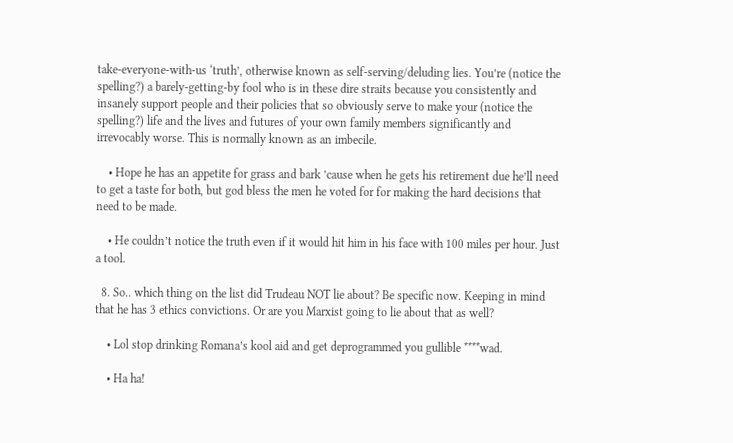take-everyone-with-us ‘truth’, otherwise known as self-serving/deluding lies. You’re (notice the spelling?) a barely-getting-by fool who is in these dire straits because you consistently and insanely support people and their policies that so obviously serve to make your (notice the spelling?) life and the lives and futures of your own family members significantly and irrevocably worse. This is normally known as an imbecile.

    • Hope he has an appetite for grass and bark ’cause when he gets his retirement due he’ll need to get a taste for both, but god bless the men he voted for for making the hard decisions that need to be made.

    • He couldn’t notice the truth even if it would hit him in his face with 100 miles per hour. Just a tool.

  8. So.. which thing on the list did Trudeau NOT lie about? Be specific now. Keeping in mind that he has 3 ethics convictions. Or are you Marxist going to lie about that as well?

    • Lol stop drinking Romana’s kool aid and get deprogrammed you gullible ****wad.

    • Ha ha!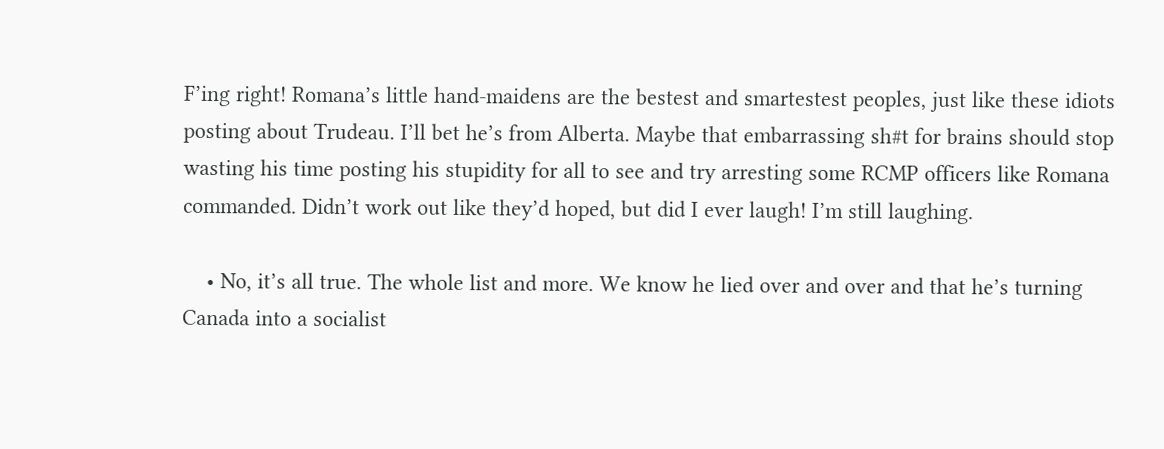F’ing right! Romana’s little hand-maidens are the bestest and smartestest peoples, just like these idiots posting about Trudeau. I’ll bet he’s from Alberta. Maybe that embarrassing sh#t for brains should stop wasting his time posting his stupidity for all to see and try arresting some RCMP officers like Romana commanded. Didn’t work out like they’d hoped, but did I ever laugh! I’m still laughing.

    • No, it’s all true. The whole list and more. We know he lied over and over and that he’s turning Canada into a socialist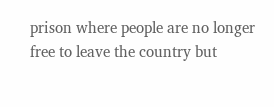prison where people are no longer free to leave the country but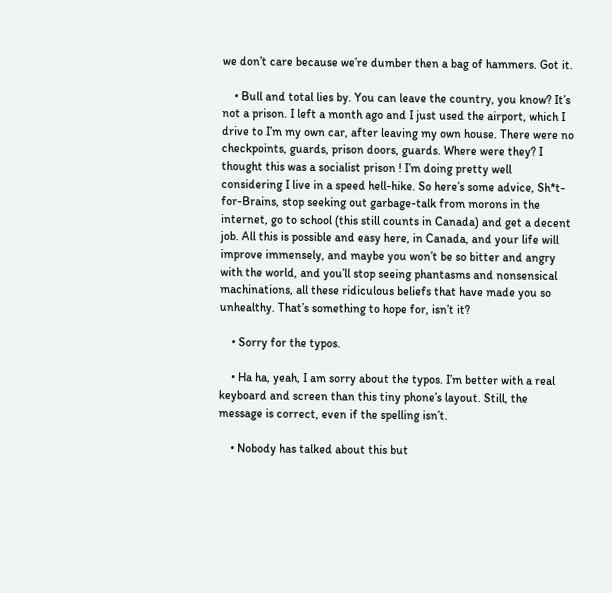we don’t care because we’re dumber then a bag of hammers. Got it.

    • Bull and total lies by. You can leave the country, you know? It’s not a prison. I left a month ago and I just used the airport, which I drive to I’m my own car, after leaving my own house. There were no checkpoints, guards, prison doors, guards. Where were they? I thought this was a socialist prison ! I’m doing pretty well considering I live in a speed hell-hike. So here’s some advice, Sh*t-for-Brains, stop seeking out garbage-talk from morons in the internet, go to school (this still counts in Canada) and get a decent job. All this is possible and easy here, in Canada, and your life will improve immensely, and maybe you won’t be so bitter and angry with the world, and you’ll stop seeing phantasms and nonsensical machinations, all these ridiculous beliefs that have made you so unhealthy. That’s something to hope for, isn’t it?

    • Sorry for the typos.

    • Ha ha, yeah, I am sorry about the typos. I’m better with a real keyboard and screen than this tiny phone’s layout. Still, the message is correct, even if the spelling isn’t.

    • Nobody has talked about this but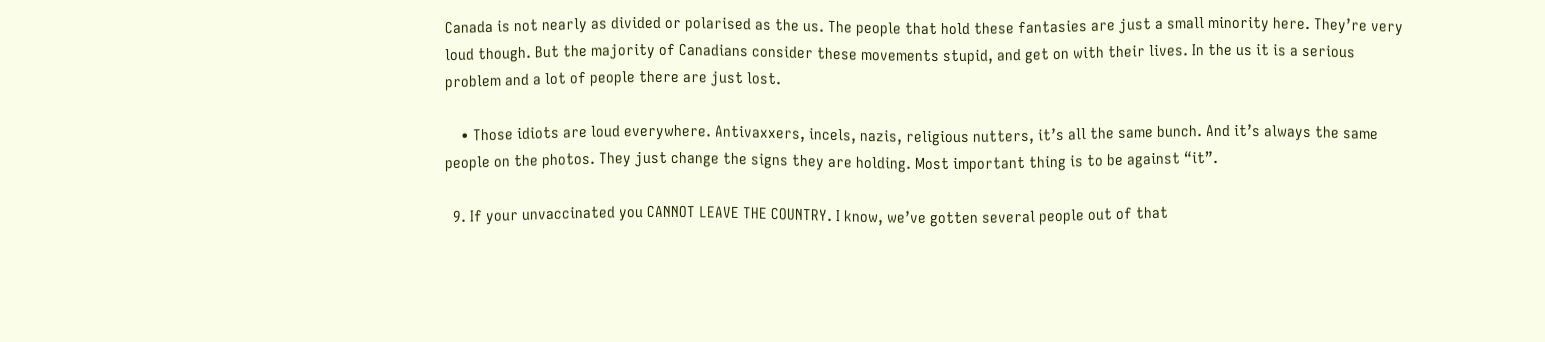Canada is not nearly as divided or polarised as the us. The people that hold these fantasies are just a small minority here. They’re very loud though. But the majority of Canadians consider these movements stupid, and get on with their lives. In the us it is a serious problem and a lot of people there are just lost.

    • Those idiots are loud everywhere. Antivaxxers, incels, nazis, religious nutters, it’s all the same bunch. And it’s always the same people on the photos. They just change the signs they are holding. Most important thing is to be against “it”.

  9. If your unvaccinated you CANNOT LEAVE THE COUNTRY. I know, we’ve gotten several people out of that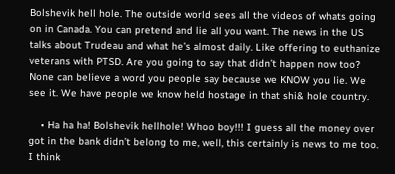Bolshevik hell hole. The outside world sees all the videos of whats going on in Canada. You can pretend and lie all you want. The news in the US talks about Trudeau and what he’s almost daily. Like offering to euthanize veterans with PTSD. Are you going to say that didn’t happen now too? None can believe a word you people say because we KNOW you lie. We see it. We have people we know held hostage in that shi& hole country.

    • Ha ha ha! Bolshevik hellhole! Whoo boy!!! I guess all the money over got in the bank didn’t belong to me, well, this certainly is news to me too. I think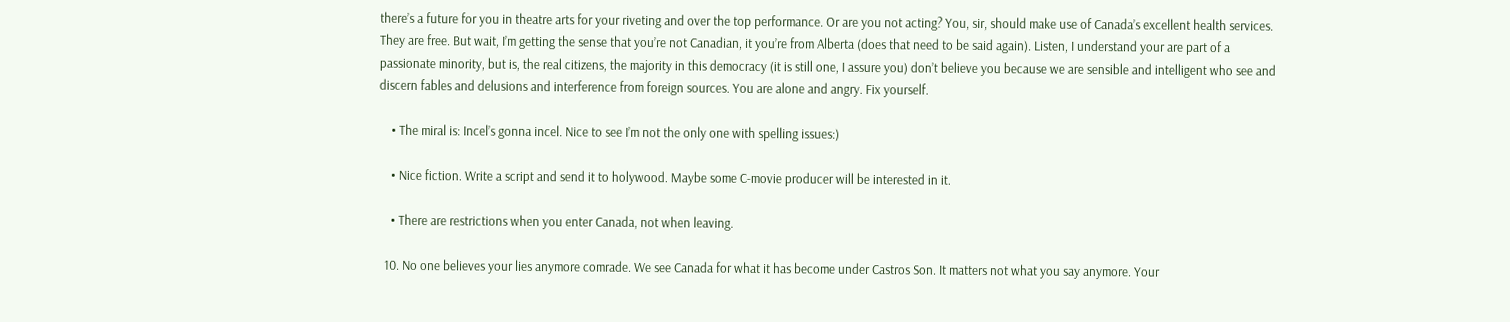there’s a future for you in theatre arts for your riveting and over the top performance. Or are you not acting? You, sir, should make use of Canada’s excellent health services. They are free. But wait, I’m getting the sense that you’re not Canadian, it you’re from Alberta (does that need to be said again). Listen, I understand your are part of a passionate minority, but is, the real citizens, the majority in this democracy (it is still one, I assure you) don’t believe you because we are sensible and intelligent who see and discern fables and delusions and interference from foreign sources. You are alone and angry. Fix yourself.

    • The miral is: Incel’s gonna incel. Nice to see I’m not the only one with spelling issues:)

    • Nice fiction. Write a script and send it to holywood. Maybe some C-movie producer will be interested in it.

    • There are restrictions when you enter Canada, not when leaving.

  10. No one believes your lies anymore comrade. We see Canada for what it has become under Castros Son. It matters not what you say anymore. Your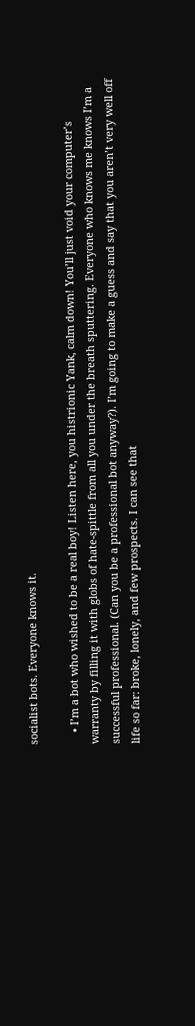socialist bots. Everyone knows it.

    • I’m a bot who wished to be a real boy! Listen here, you histrionic Yank, calm down! You’ll just void your computer’s warranty by filling it with globs of hate-spittle from all you under the breath sputtering. Everyone who knows me knows I’m a successful professional. (Can you be a professional bot anyway?). I’m going to make a guess and say that you aren’t very well off life so far: broke, lonely, and few prospects. I can see that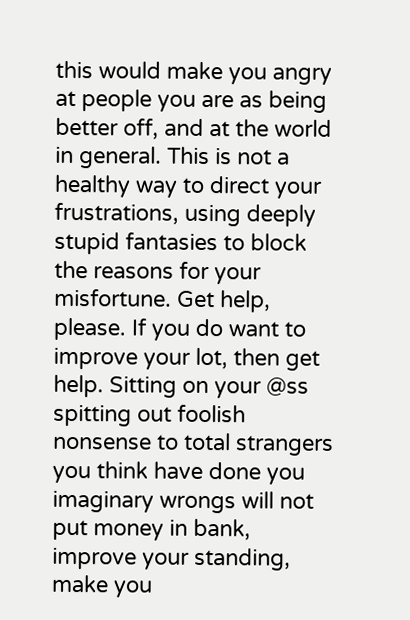this would make you angry at people you are as being better off, and at the world in general. This is not a healthy way to direct your frustrations, using deeply stupid fantasies to block the reasons for your misfortune. Get help, please. If you do want to improve your lot, then get help. Sitting on your @ss spitting out foolish nonsense to total strangers you think have done you imaginary wrongs will not put money in bank, improve your standing, make you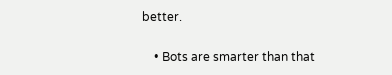better.

    • Bots are smarter than that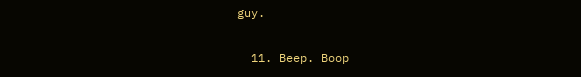guy.

  11. Beep. Boop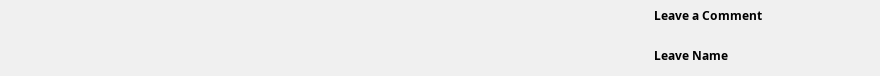Leave a Comment

Leave Name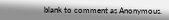blank to comment as Anonymous.